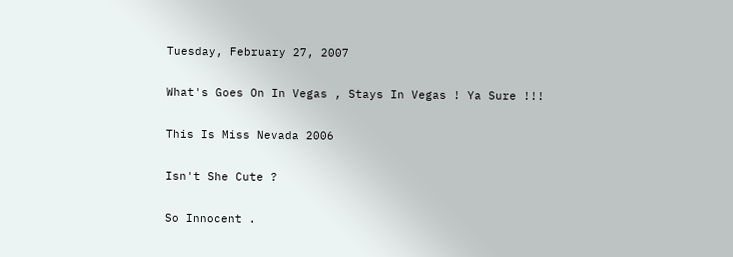Tuesday, February 27, 2007

What's Goes On In Vegas , Stays In Vegas ! Ya Sure !!!

This Is Miss Nevada 2006

Isn't She Cute ?

So Innocent .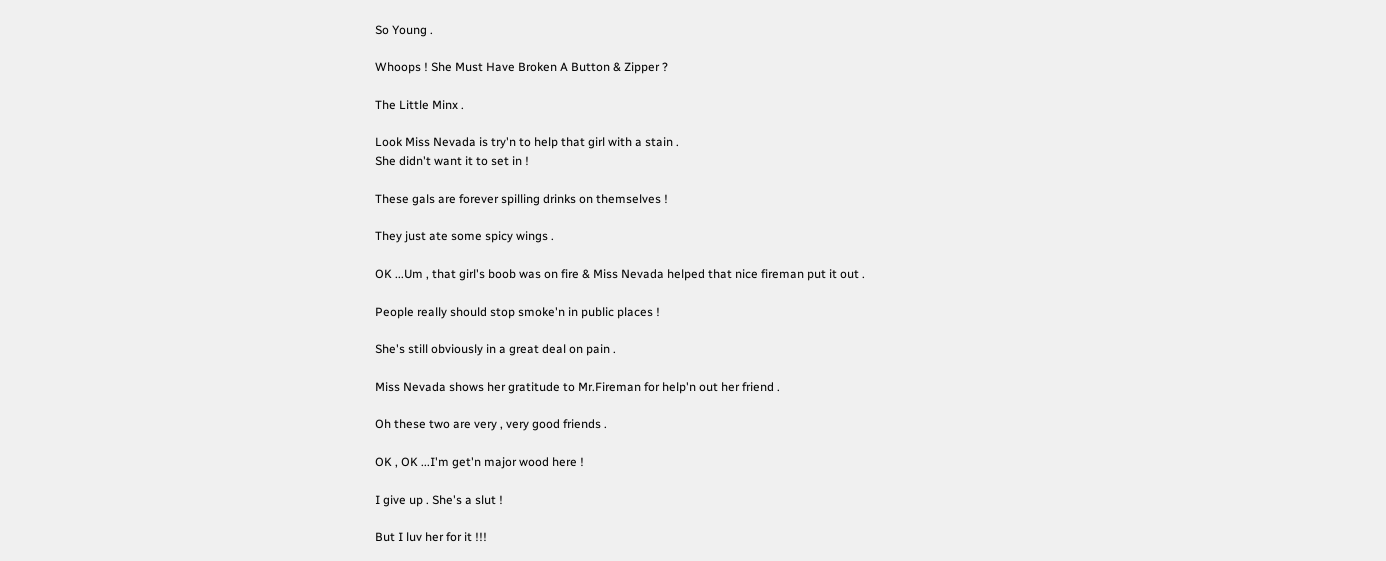So Young .

Whoops ! She Must Have Broken A Button & Zipper ?

The Little Minx .

Look Miss Nevada is try'n to help that girl with a stain .
She didn't want it to set in !

These gals are forever spilling drinks on themselves !

They just ate some spicy wings .

OK ...Um , that girl's boob was on fire & Miss Nevada helped that nice fireman put it out .

People really should stop smoke'n in public places !

She's still obviously in a great deal on pain .

Miss Nevada shows her gratitude to Mr.Fireman for help'n out her friend .

Oh these two are very , very good friends .

OK , OK ...I'm get'n major wood here !

I give up . She's a slut !

But I luv her for it !!!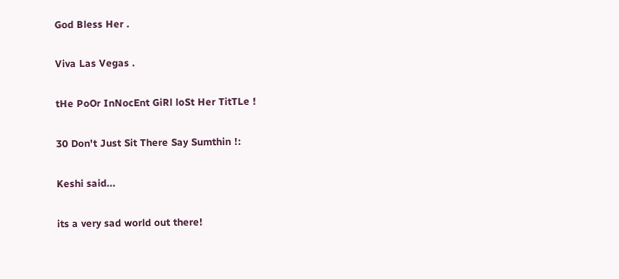God Bless Her .

Viva Las Vegas .

tHe PoOr InNocEnt GiRl loSt Her TitTLe !

30 Don't Just Sit There Say Sumthin !:

Keshi said...

its a very sad world out there!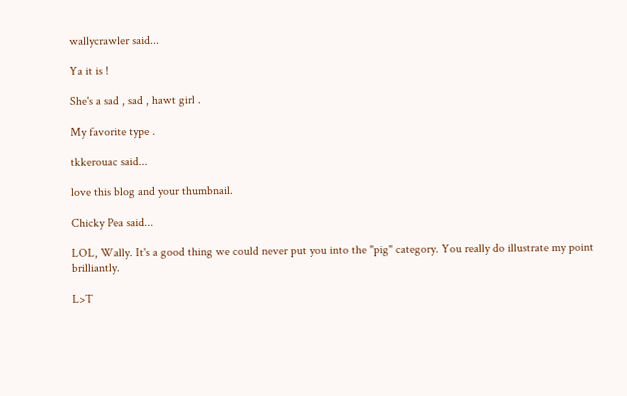wallycrawler said...

Ya it is !

She's a sad , sad , hawt girl .

My favorite type .

tkkerouac said...

love this blog and your thumbnail.

Chicky Pea said...

LOL, Wally. It's a good thing we could never put you into the "pig" category. You really do illustrate my point brilliantly.

L>T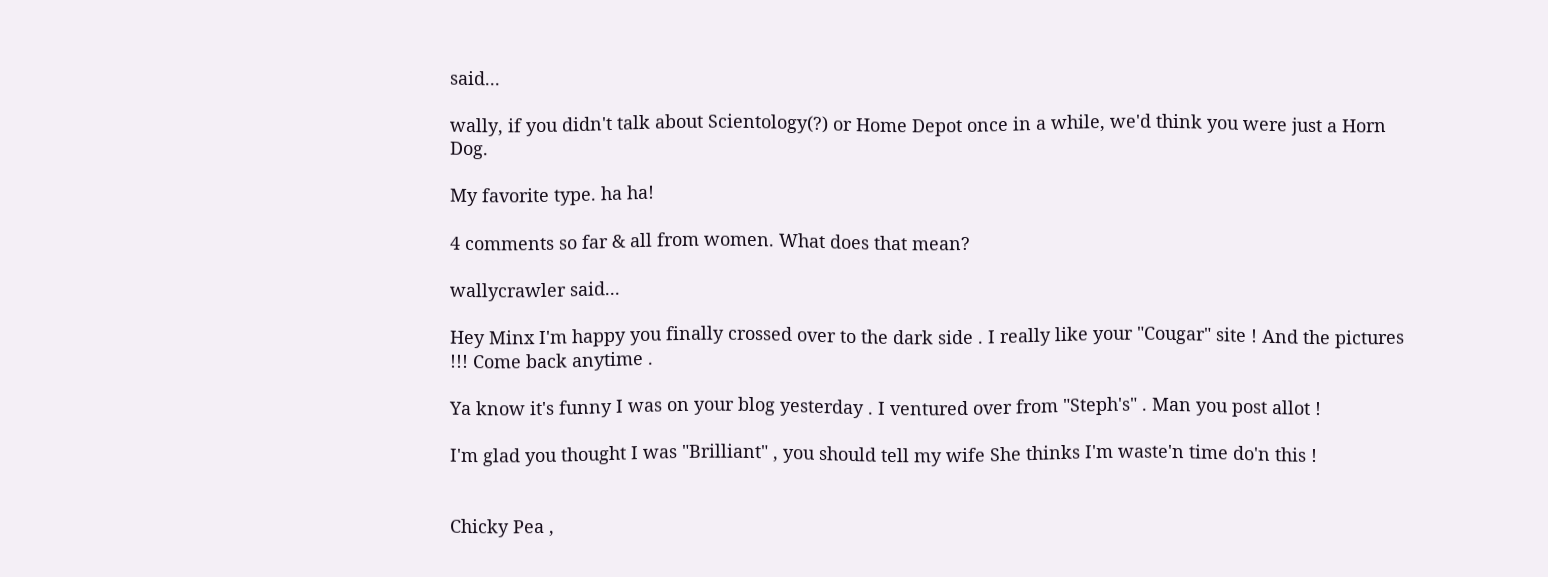said...

wally, if you didn't talk about Scientology(?) or Home Depot once in a while, we'd think you were just a Horn Dog.

My favorite type. ha ha!

4 comments so far & all from women. What does that mean?

wallycrawler said...

Hey Minx I'm happy you finally crossed over to the dark side . I really like your "Cougar" site ! And the pictures !!! Come back anytime .

Ya know it's funny I was on your blog yesterday . I ventured over from "Steph's" . Man you post allot !

I'm glad you thought I was "Brilliant" , you should tell my wife She thinks I'm waste'n time do'n this !


Chicky Pea ,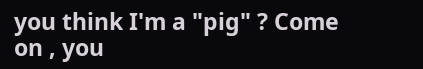you think I'm a "pig" ? Come on , you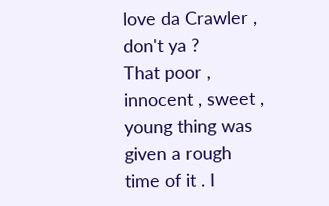love da Crawler , don't ya ?
That poor , innocent , sweet , young thing was given a rough time of it . I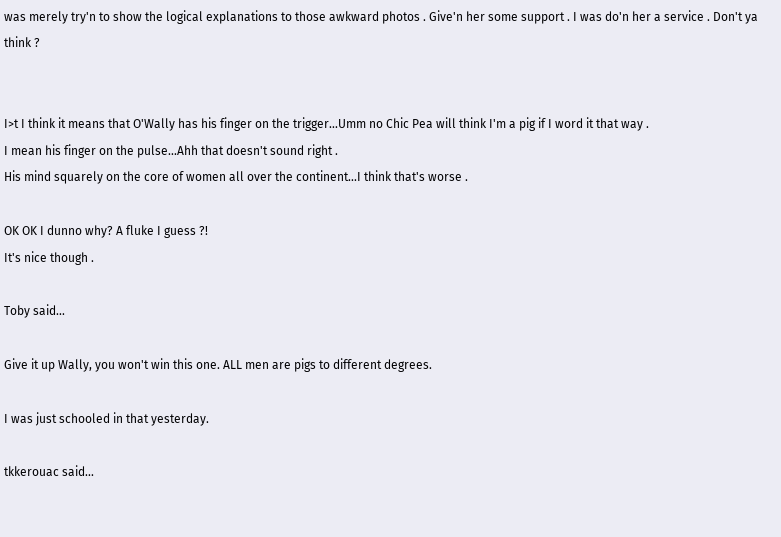was merely try'n to show the logical explanations to those awkward photos . Give'n her some support . I was do'n her a service . Don't ya think ?


I>t I think it means that O'Wally has his finger on the trigger...Umm no Chic Pea will think I'm a pig if I word it that way .
I mean his finger on the pulse...Ahh that doesn't sound right .
His mind squarely on the core of women all over the continent...I think that's worse .

OK OK I dunno why? A fluke I guess ?!
It's nice though .

Toby said...

Give it up Wally, you won't win this one. ALL men are pigs to different degrees.

I was just schooled in that yesterday.

tkkerouac said...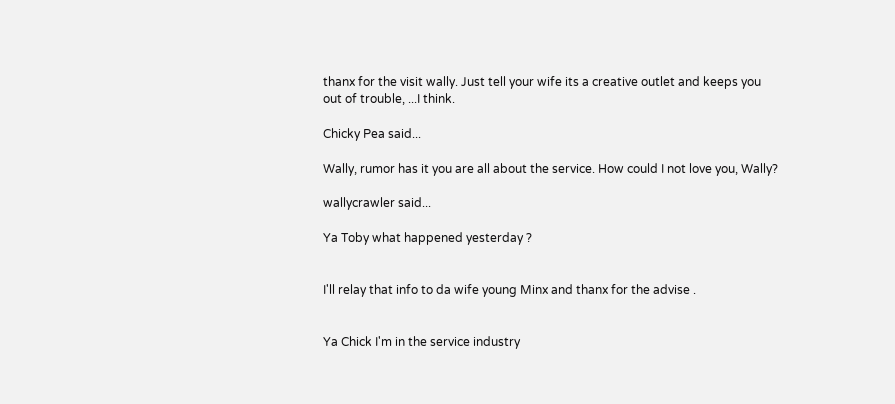thanx for the visit wally. Just tell your wife its a creative outlet and keeps you out of trouble, ...I think.

Chicky Pea said...

Wally, rumor has it you are all about the service. How could I not love you, Wally?

wallycrawler said...

Ya Toby what happened yesterday ?


I'll relay that info to da wife young Minx and thanx for the advise .


Ya Chick I'm in the service industry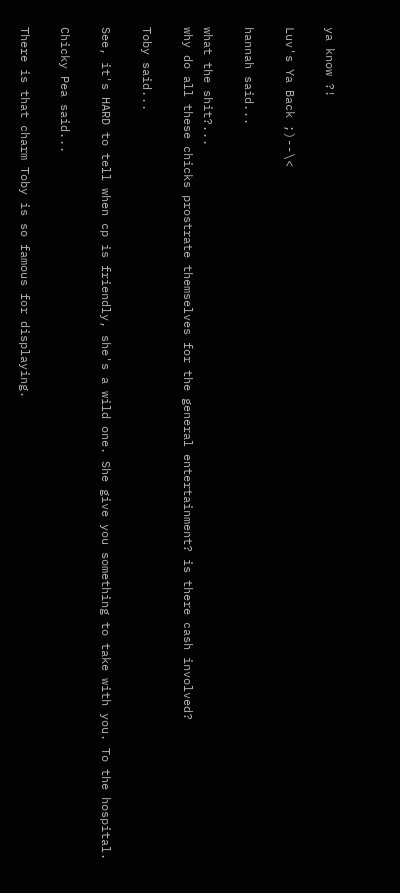ya know ?!

Luv's Ya Back ;)--\<

hannah said...

what the shit?...
why do all these chicks prostrate themselves for the general entertainment? is there cash involved?

Toby said...

See, it's HARD to tell when cp is friendly, she's a wild one. She give you something to take with you. To the hospital.

Chicky Pea said...

There is that charm Toby is so famous for displaying.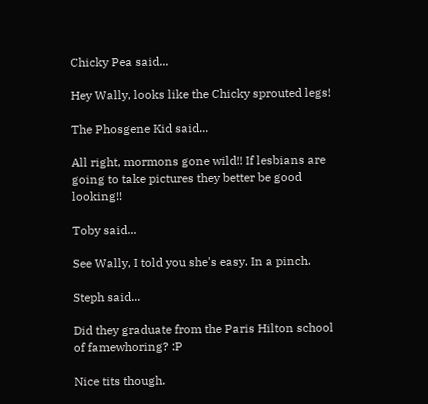Chicky Pea said...

Hey Wally, looks like the Chicky sprouted legs!

The Phosgene Kid said...

All right, mormons gone wild!! If lesbians are going to take pictures they better be good looking!!

Toby said...

See Wally, I told you she's easy. In a pinch.

Steph said...

Did they graduate from the Paris Hilton school of famewhoring? :P

Nice tits though.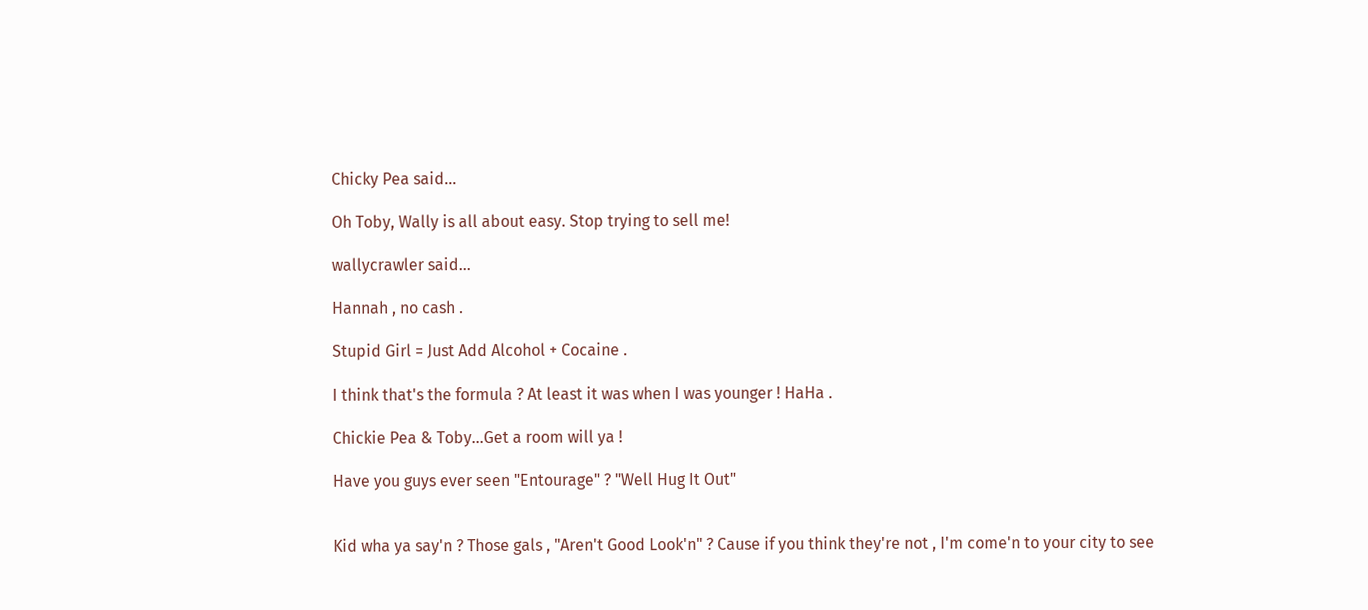Chicky Pea said...

Oh Toby, Wally is all about easy. Stop trying to sell me!

wallycrawler said...

Hannah , no cash .

Stupid Girl = Just Add Alcohol + Cocaine .

I think that's the formula ? At least it was when I was younger ! HaHa .

Chickie Pea & Toby...Get a room will ya !

Have you guys ever seen "Entourage" ? "Well Hug It Out"


Kid wha ya say'n ? Those gals , "Aren't Good Look'n" ? Cause if you think they're not , I'm come'n to your city to see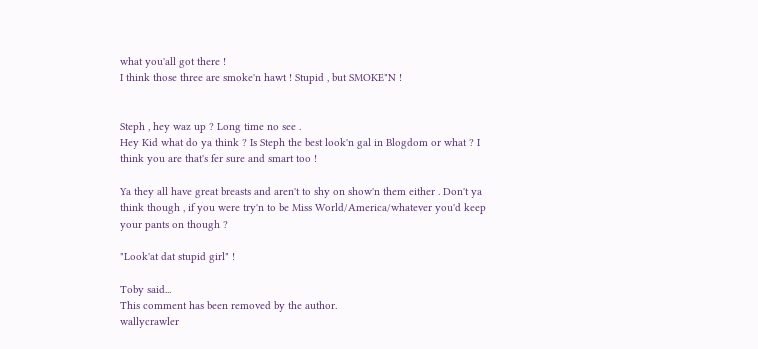what you'all got there !
I think those three are smoke'n hawt ! Stupid , but SMOKE"N !


Steph , hey waz up ? Long time no see .
Hey Kid what do ya think ? Is Steph the best look'n gal in Blogdom or what ? I think you are that's fer sure and smart too !

Ya they all have great breasts and aren't to shy on show'n them either . Don't ya think though , if you were try'n to be Miss World/America/whatever you'd keep your pants on though ?

"Look'at dat stupid girl" !

Toby said...
This comment has been removed by the author.
wallycrawler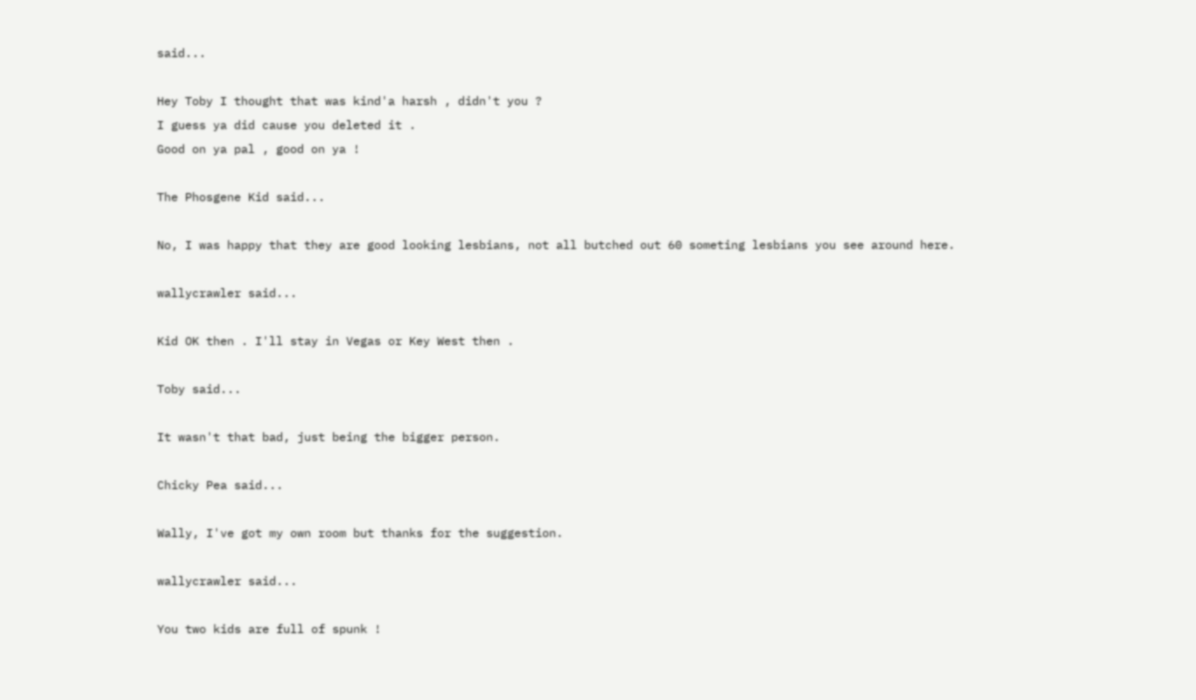said...

Hey Toby I thought that was kind'a harsh , didn't you ?
I guess ya did cause you deleted it .
Good on ya pal , good on ya !

The Phosgene Kid said...

No, I was happy that they are good looking lesbians, not all butched out 60 someting lesbians you see around here.

wallycrawler said...

Kid OK then . I'll stay in Vegas or Key West then .

Toby said...

It wasn't that bad, just being the bigger person.

Chicky Pea said...

Wally, I've got my own room but thanks for the suggestion.

wallycrawler said...

You two kids are full of spunk !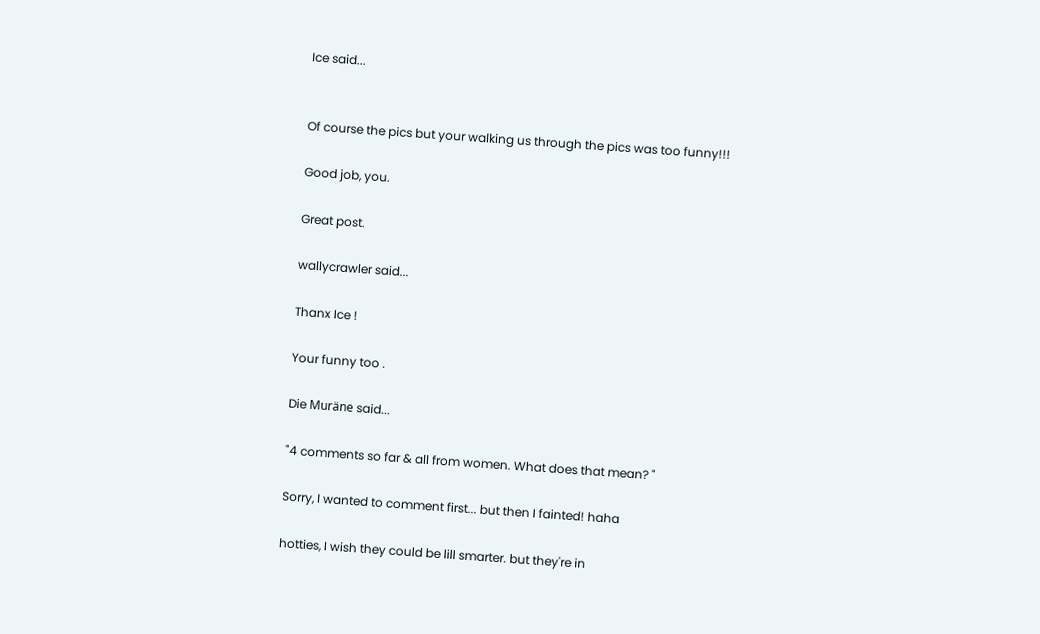Ice said...


Of course the pics but your walking us through the pics was too funny!!!

Good job, you.

Great post.

wallycrawler said...

Thanx Ice !

Your funny too .

Die Muräne said...

"4 comments so far & all from women. What does that mean? "

Sorry, I wanted to comment first... but then I fainted! haha

hotties, I wish they could be lill smarter. but they're in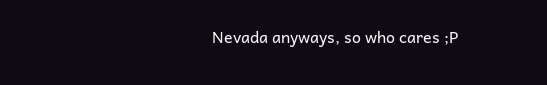Nevada anyways, so who cares ;P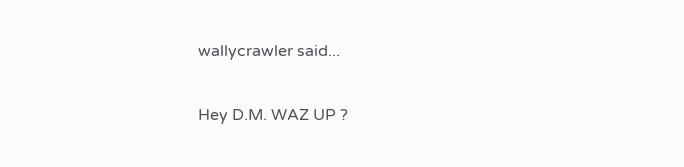wallycrawler said...

Hey D.M. WAZ UP ?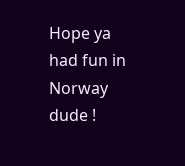Hope ya had fun in Norway dude !